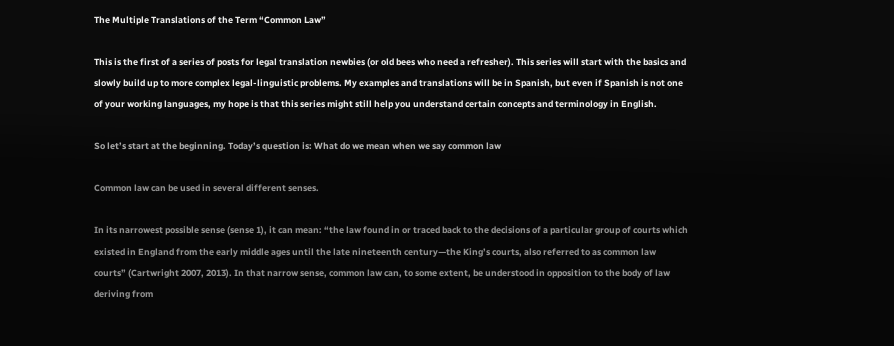The Multiple Translations of the Term “Common Law”

This is the first of a series of posts for legal translation newbies (or old bees who need a refresher). This series will start with the basics and slowly build up to more complex legal-linguistic problems. My examples and translations will be in Spanish, but even if Spanish is not one of your working languages, my hope is that this series might still help you understand certain concepts and terminology in English.

So let’s start at the beginning. Today’s question is: What do we mean when we say common law

Common law can be used in several different senses.

In its narrowest possible sense (sense 1), it can mean: “the law found in or traced back to the decisions of a particular group of courts which existed in England from the early middle ages until the late nineteenth century—the King’s courts, also referred to as common law courts” (Cartwright 2007, 2013). In that narrow sense, common law can, to some extent, be understood in opposition to the body of law deriving from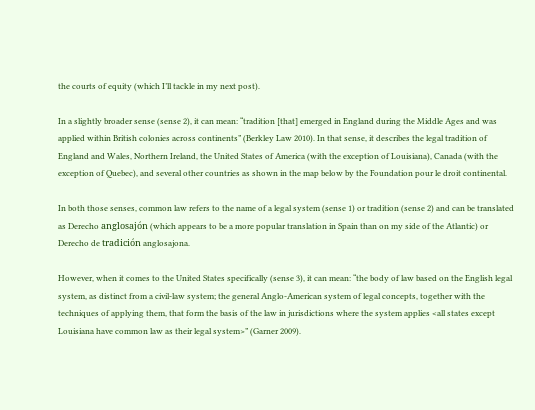the courts of equity (which I’ll tackle in my next post).

In a slightly broader sense (sense 2), it can mean: “tradition [that] emerged in England during the Middle Ages and was applied within British colonies across continents” (Berkley Law 2010). In that sense, it describes the legal tradition of England and Wales, Northern Ireland, the United States of America (with the exception of Louisiana), Canada (with the exception of Quebec), and several other countries as shown in the map below by the Foundation pour le droit continental.

In both those senses, common law refers to the name of a legal system (sense 1) or tradition (sense 2) and can be translated as Derecho anglosajón (which appears to be a more popular translation in Spain than on my side of the Atlantic) or Derecho de tradición anglosajona.

However, when it comes to the United States specifically (sense 3), it can mean: “the body of law based on the English legal system, as distinct from a civil-law system; the general Anglo-American system of legal concepts, together with the techniques of applying them, that form the basis of the law in jurisdictions where the system applies <all states except Louisiana have common law as their legal system>” (Garner 2009).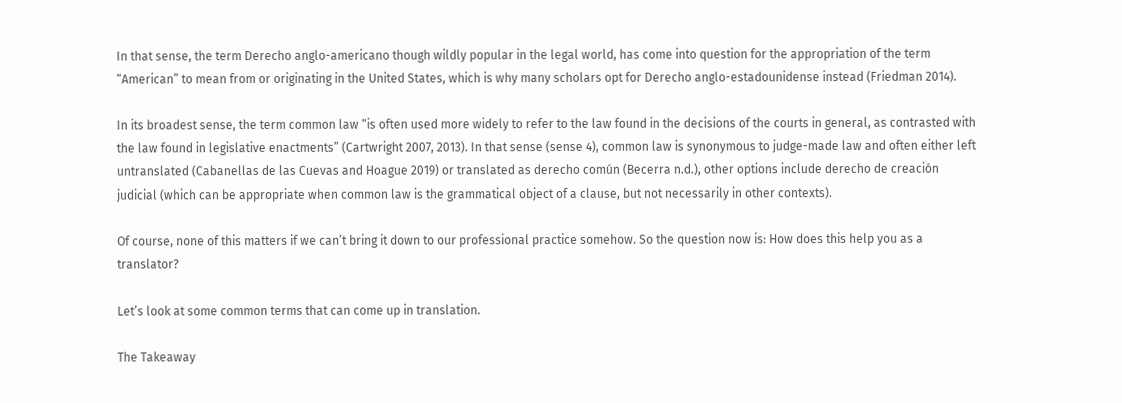In that sense, the term Derecho anglo-americano though wildly popular in the legal world, has come into question for the appropriation of the term “American” to mean from or originating in the United States, which is why many scholars opt for Derecho anglo-estadounidense instead (Friedman 2014).

In its broadest sense, the term common law “is often used more widely to refer to the law found in the decisions of the courts in general, as contrasted with the law found in legislative enactments” (Cartwright 2007, 2013). In that sense (sense 4), common law is synonymous to judge-made law and often either left untranslated (Cabanellas de las Cuevas and Hoague 2019) or translated as derecho común (Becerra n.d.), other options include derecho de creación judicial (which can be appropriate when common law is the grammatical object of a clause, but not necessarily in other contexts).

Of course, none of this matters if we can’t bring it down to our professional practice somehow. So the question now is: How does this help you as a translator?

Let’s look at some common terms that can come up in translation.

The Takeaway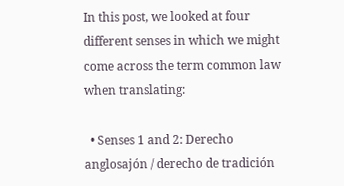In this post, we looked at four different senses in which we might come across the term common law when translating:

  • Senses 1 and 2: Derecho anglosajón / derecho de tradición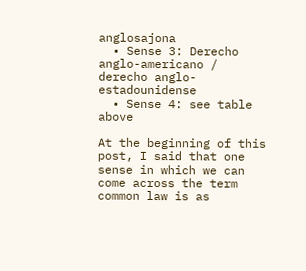anglosajona
  • Sense 3: Derecho anglo-americano / derecho anglo-estadounidense
  • Sense 4: see table above

At the beginning of this post, I said that one sense in which we can come across the term common law is as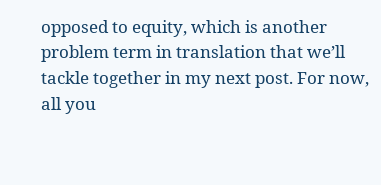opposed to equity, which is another problem term in translation that we’ll tackle together in my next post. For now, all you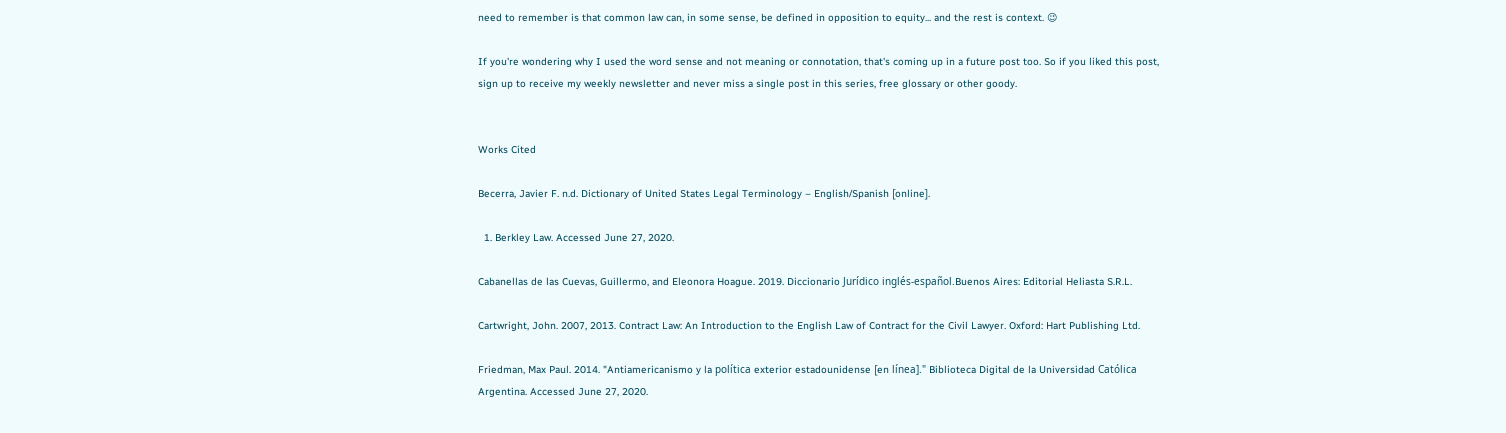need to remember is that common law can, in some sense, be defined in opposition to equity... and the rest is context. 😉

If you're wondering why I used the word sense and not meaning or connotation, that's coming up in a future post too. So if you liked this post, sign up to receive my weekly newsletter and never miss a single post in this series, free glossary or other goody.


Works Cited

Becerra, Javier F. n.d. Dictionary of United States Legal Terminology – English/Spanish [online].

  1. Berkley Law. Accessed June 27, 2020.

Cabanellas de las Cuevas, Guillermo, and Eleonora Hoague. 2019. Diccionario Jurídico inglés-español.Buenos Aires: Editorial Heliasta S.R.L.

Cartwright, John. 2007, 2013. Contract Law: An Introduction to the English Law of Contract for the Civil Lawyer. Oxford: Hart Publishing Ltd.

Friedman, Max Paul. 2014. "Antiamericanismo y la política exterior estadounidense [en línea]." Biblioteca Digital de la Universidad Católica Argentina. Accessed June 27, 2020.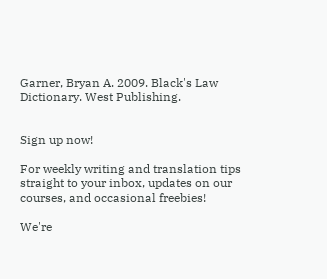Garner, Bryan A. 2009. Black's Law Dictionary. West Publishing.


Sign up now!

For weekly writing and translation tips straight to your inbox, updates on our courses, and occasional freebies!

We're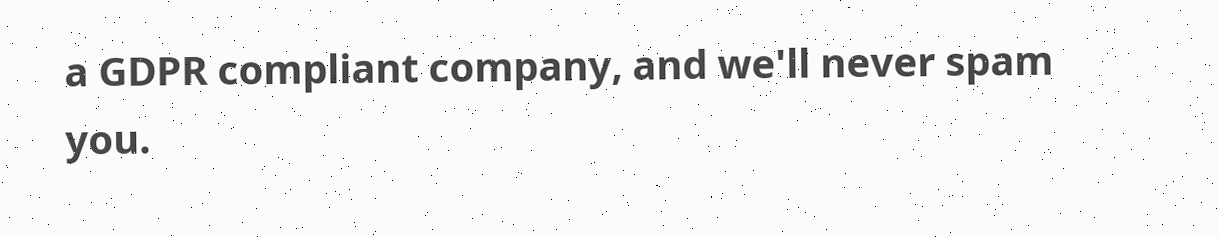a GDPR compliant company, and we'll never spam you.